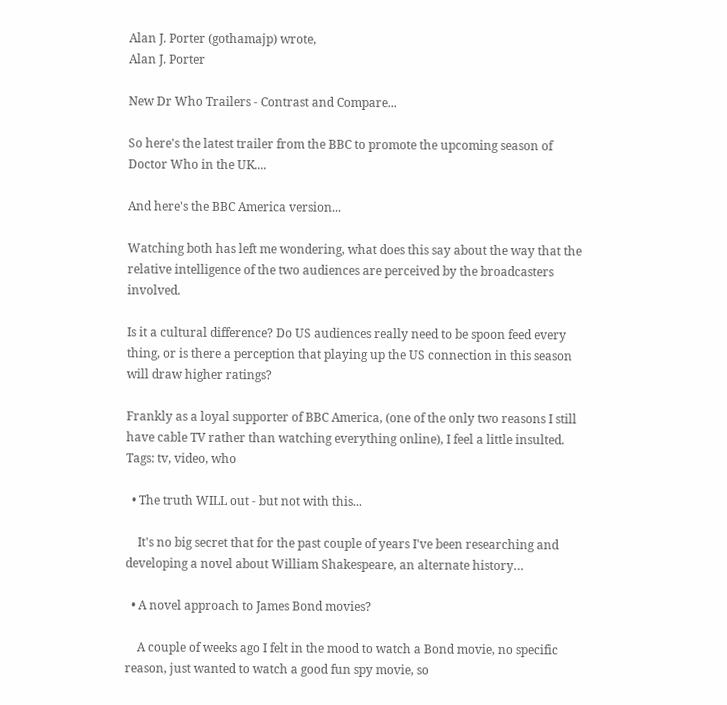Alan J. Porter (gothamajp) wrote,
Alan J. Porter

New Dr Who Trailers - Contrast and Compare...

So here's the latest trailer from the BBC to promote the upcoming season of Doctor Who in the UK....

And here's the BBC America version...

Watching both has left me wondering, what does this say about the way that the relative intelligence of the two audiences are perceived by the broadcasters involved.

Is it a cultural difference? Do US audiences really need to be spoon feed every thing, or is there a perception that playing up the US connection in this season will draw higher ratings?

Frankly as a loyal supporter of BBC America, (one of the only two reasons I still have cable TV rather than watching everything online), I feel a little insulted.
Tags: tv, video, who

  • The truth WILL out - but not with this...

    It's no big secret that for the past couple of years I've been researching and developing a novel about William Shakespeare, an alternate history…

  • A novel approach to James Bond movies?

    A couple of weeks ago I felt in the mood to watch a Bond movie, no specific reason, just wanted to watch a good fun spy movie, so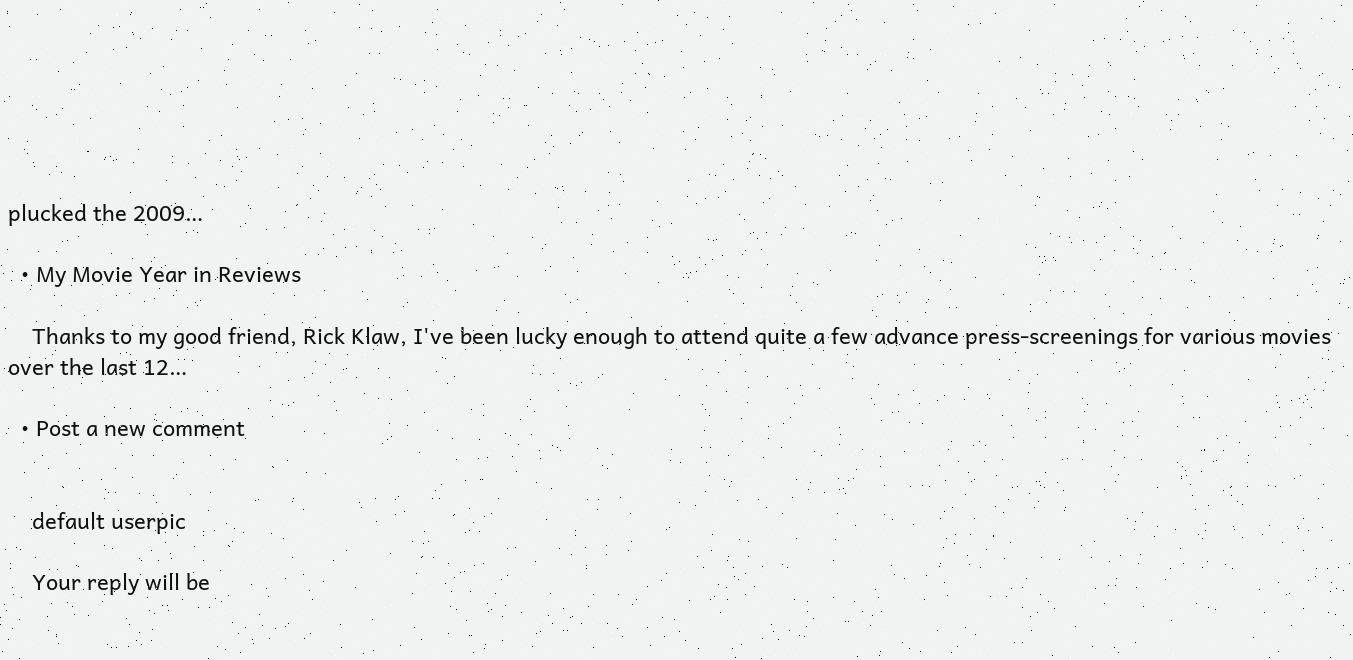plucked the 2009…

  • My Movie Year in Reviews

    Thanks to my good friend, Rick Klaw, I've been lucky enough to attend quite a few advance press-screenings for various movies over the last 12…

  • Post a new comment


    default userpic

    Your reply will be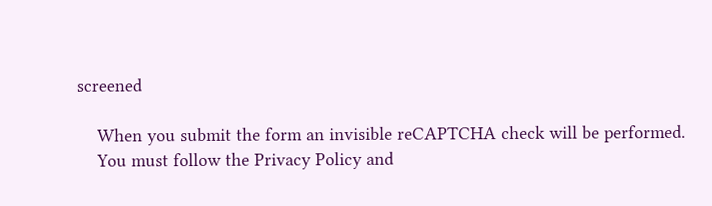screened

    When you submit the form an invisible reCAPTCHA check will be performed.
    You must follow the Privacy Policy and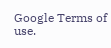Google Terms of use.